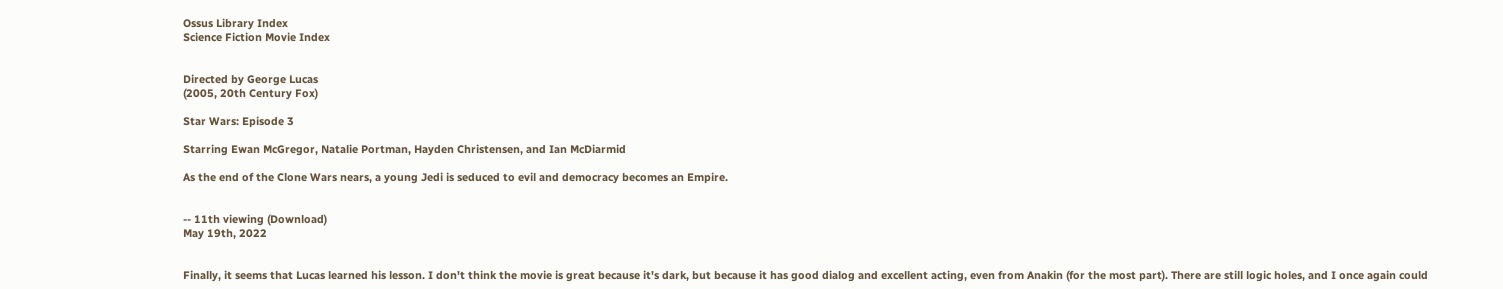Ossus Library Index
Science Fiction Movie Index


Directed by George Lucas
(2005, 20th Century Fox)

Star Wars: Episode 3

Starring Ewan McGregor, Natalie Portman, Hayden Christensen, and Ian McDiarmid

As the end of the Clone Wars nears, a young Jedi is seduced to evil and democracy becomes an Empire.


-- 11th viewing (Download)
May 19th, 2022


Finally, it seems that Lucas learned his lesson. I don't think the movie is great because it's dark, but because it has good dialog and excellent acting, even from Anakin (for the most part). There are still logic holes, and I once again could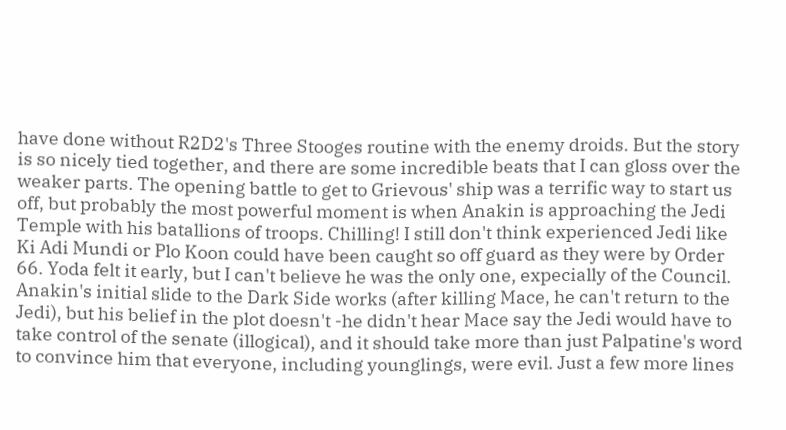have done without R2D2's Three Stooges routine with the enemy droids. But the story is so nicely tied together, and there are some incredible beats that I can gloss over the weaker parts. The opening battle to get to Grievous' ship was a terrific way to start us off, but probably the most powerful moment is when Anakin is approaching the Jedi Temple with his batallions of troops. Chilling! I still don't think experienced Jedi like Ki Adi Mundi or Plo Koon could have been caught so off guard as they were by Order 66. Yoda felt it early, but I can't believe he was the only one, expecially of the Council. Anakin's initial slide to the Dark Side works (after killing Mace, he can't return to the Jedi), but his belief in the plot doesn't -he didn't hear Mace say the Jedi would have to take control of the senate (illogical), and it should take more than just Palpatine's word to convince him that everyone, including younglings, were evil. Just a few more lines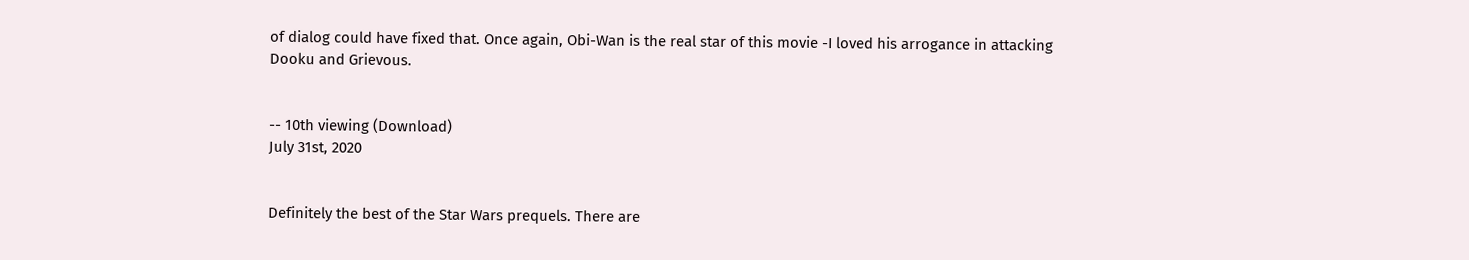of dialog could have fixed that. Once again, Obi-Wan is the real star of this movie -I loved his arrogance in attacking Dooku and Grievous.


-- 10th viewing (Download)
July 31st, 2020


Definitely the best of the Star Wars prequels. There are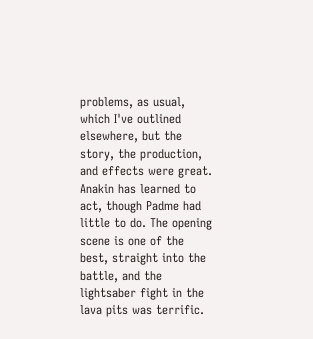problems, as usual, which I've outlined elsewhere, but the story, the production, and effects were great. Anakin has learned to act, though Padme had little to do. The opening scene is one of the best, straight into the battle, and the lightsaber fight in the lava pits was terrific.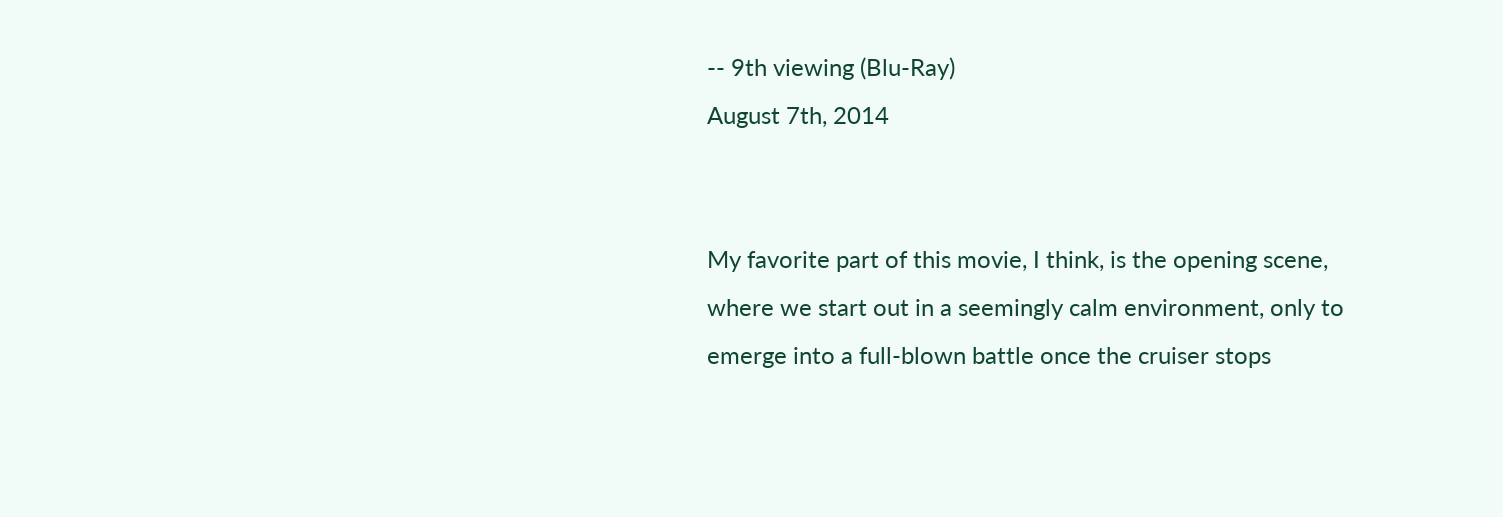-- 9th viewing (Blu-Ray)
August 7th, 2014


My favorite part of this movie, I think, is the opening scene, where we start out in a seemingly calm environment, only to emerge into a full-blown battle once the cruiser stops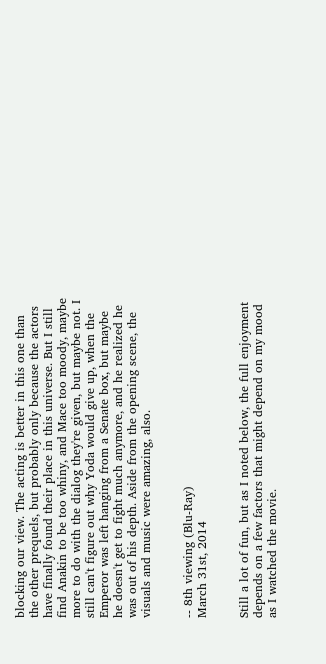blocking our view. The acting is better in this one than the other prequels, but probably only because the actors have finally found their place in this universe. But I still find Anakin to be too whiny, and Mace too moody, maybe more to do with the dialog they're given, but maybe not. I still can't figure out why Yoda would give up, when the Emperor was left hanging from a Senate box, but maybe he doesn't get to fight much anymore, and he realized he was out of his depth. Aside from the opening scene, the visuals and music were amazing, also.


-- 8th viewing (Blu-Ray)
March 31st, 2014


Still a lot of fun, but as I noted below, the full enjoyment depends on a few factors that might depend on my mood as I watched the movie.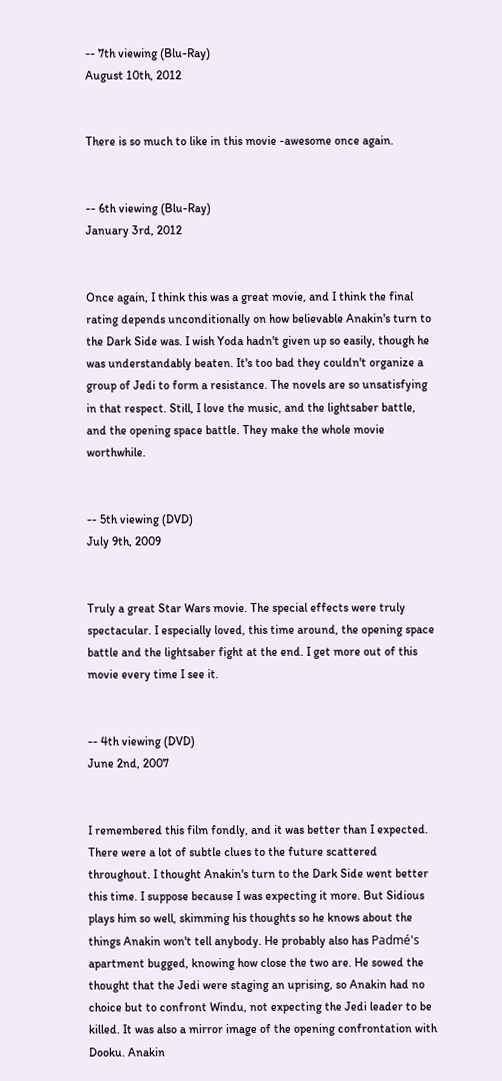-- 7th viewing (Blu-Ray)
August 10th, 2012


There is so much to like in this movie -awesome once again.


-- 6th viewing (Blu-Ray)
January 3rd, 2012


Once again, I think this was a great movie, and I think the final rating depends unconditionally on how believable Anakin's turn to the Dark Side was. I wish Yoda hadn't given up so easily, though he was understandably beaten. It's too bad they couldn't organize a group of Jedi to form a resistance. The novels are so unsatisfying in that respect. Still, I love the music, and the lightsaber battle, and the opening space battle. They make the whole movie worthwhile.


-- 5th viewing (DVD)
July 9th, 2009


Truly a great Star Wars movie. The special effects were truly spectacular. I especially loved, this time around, the opening space battle and the lightsaber fight at the end. I get more out of this movie every time I see it.


-- 4th viewing (DVD)
June 2nd, 2007


I remembered this film fondly, and it was better than I expected. There were a lot of subtle clues to the future scattered throughout. I thought Anakin's turn to the Dark Side went better this time. I suppose because I was expecting it more. But Sidious plays him so well, skimming his thoughts so he knows about the things Anakin won't tell anybody. He probably also has Padmé's apartment bugged, knowing how close the two are. He sowed the thought that the Jedi were staging an uprising, so Anakin had no choice but to confront Windu, not expecting the Jedi leader to be killed. It was also a mirror image of the opening confrontation with Dooku. Anakin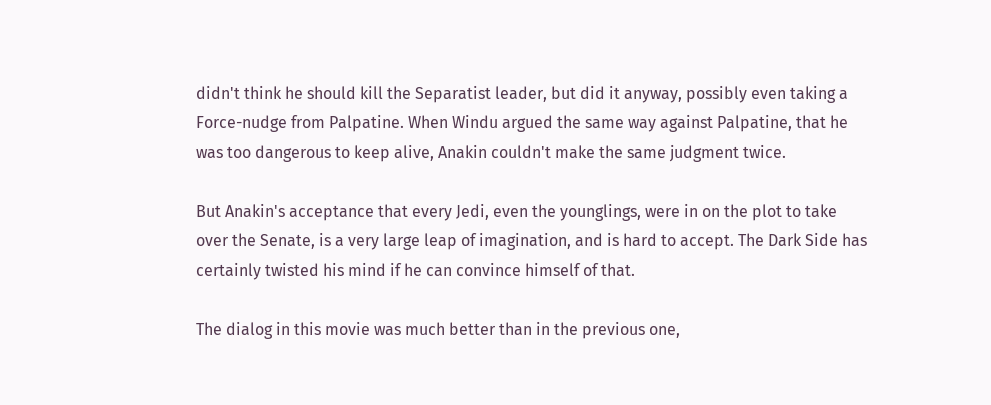didn't think he should kill the Separatist leader, but did it anyway, possibly even taking a Force-nudge from Palpatine. When Windu argued the same way against Palpatine, that he was too dangerous to keep alive, Anakin couldn't make the same judgment twice.

But Anakin's acceptance that every Jedi, even the younglings, were in on the plot to take over the Senate, is a very large leap of imagination, and is hard to accept. The Dark Side has certainly twisted his mind if he can convince himself of that.

The dialog in this movie was much better than in the previous one,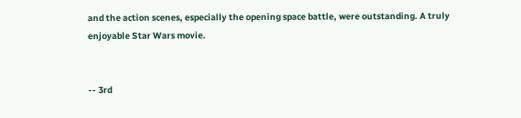and the action scenes, especially the opening space battle, were outstanding. A truly enjoyable Star Wars movie.


-- 3rd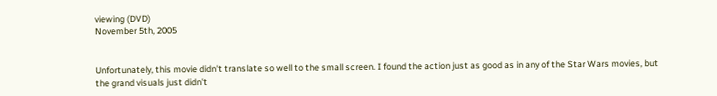viewing (DVD)
November 5th, 2005


Unfortunately, this movie didn't translate so well to the small screen. I found the action just as good as in any of the Star Wars movies, but the grand visuals just didn't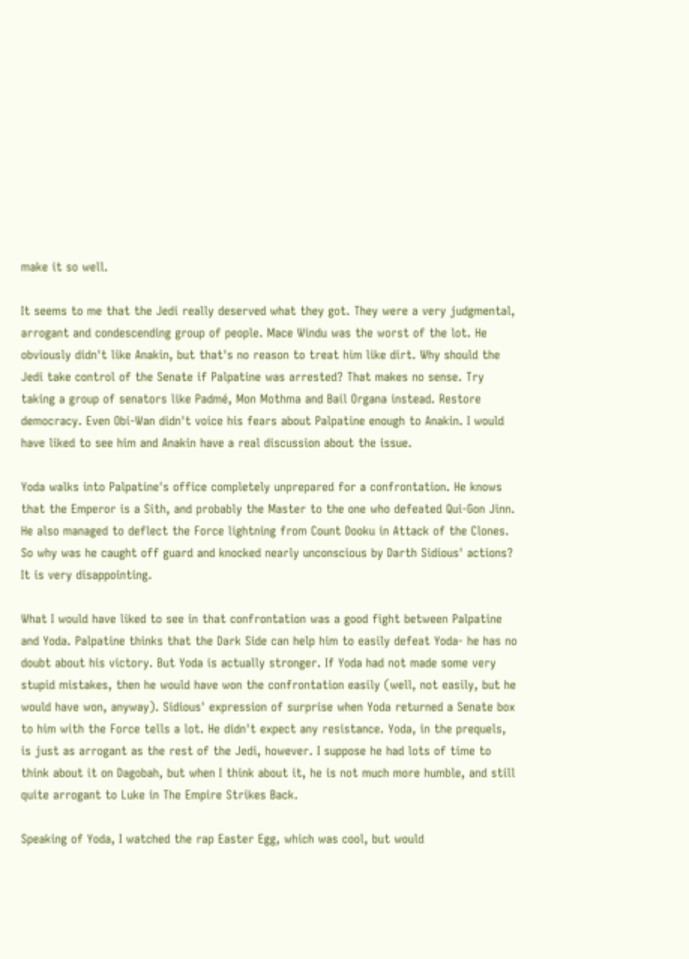make it so well.

It seems to me that the Jedi really deserved what they got. They were a very judgmental, arrogant and condescending group of people. Mace Windu was the worst of the lot. He obviously didn't like Anakin, but that's no reason to treat him like dirt. Why should the Jedi take control of the Senate if Palpatine was arrested? That makes no sense. Try taking a group of senators like Padmé, Mon Mothma and Bail Organa instead. Restore democracy. Even Obi-Wan didn't voice his fears about Palpatine enough to Anakin. I would have liked to see him and Anakin have a real discussion about the issue.

Yoda walks into Palpatine's office completely unprepared for a confrontation. He knows that the Emperor is a Sith, and probably the Master to the one who defeated Qui-Gon Jinn. He also managed to deflect the Force lightning from Count Dooku in Attack of the Clones. So why was he caught off guard and knocked nearly unconscious by Darth Sidious' actions? It is very disappointing.

What I would have liked to see in that confrontation was a good fight between Palpatine and Yoda. Palpatine thinks that the Dark Side can help him to easily defeat Yoda- he has no doubt about his victory. But Yoda is actually stronger. If Yoda had not made some very stupid mistakes, then he would have won the confrontation easily (well, not easily, but he would have won, anyway). Sidious' expression of surprise when Yoda returned a Senate box to him with the Force tells a lot. He didn't expect any resistance. Yoda, in the prequels, is just as arrogant as the rest of the Jedi, however. I suppose he had lots of time to think about it on Dagobah, but when I think about it, he is not much more humble, and still quite arrogant to Luke in The Empire Strikes Back.

Speaking of Yoda, I watched the rap Easter Egg, which was cool, but would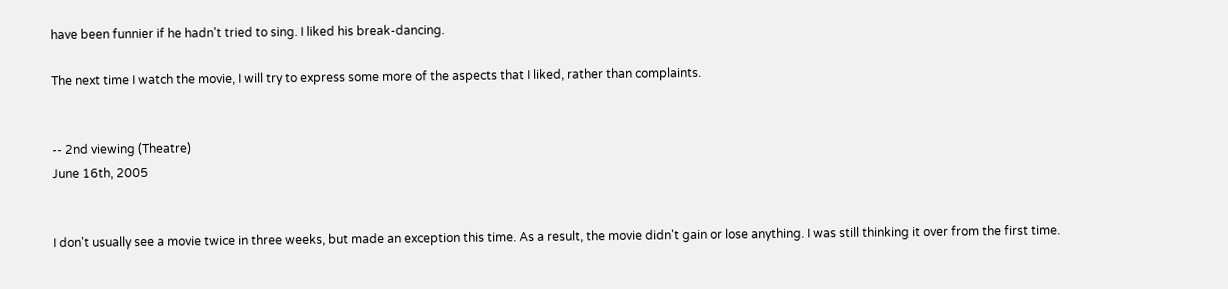have been funnier if he hadn't tried to sing. I liked his break-dancing.

The next time I watch the movie, I will try to express some more of the aspects that I liked, rather than complaints.


-- 2nd viewing (Theatre)
June 16th, 2005


I don't usually see a movie twice in three weeks, but made an exception this time. As a result, the movie didn't gain or lose anything. I was still thinking it over from the first time.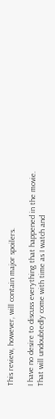This review, however, will contain major spoilers.

I have no desire to discuss everything that happened in the movie. That will undoubtedly come with time as I watch and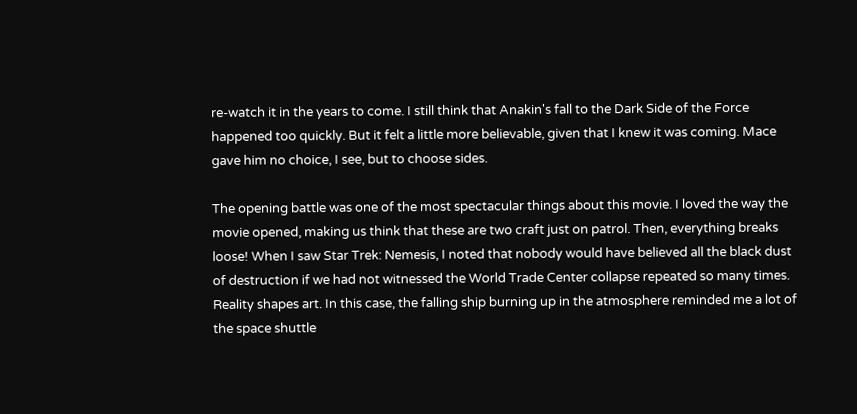re-watch it in the years to come. I still think that Anakin's fall to the Dark Side of the Force happened too quickly. But it felt a little more believable, given that I knew it was coming. Mace gave him no choice, I see, but to choose sides.

The opening battle was one of the most spectacular things about this movie. I loved the way the movie opened, making us think that these are two craft just on patrol. Then, everything breaks loose! When I saw Star Trek: Nemesis, I noted that nobody would have believed all the black dust of destruction if we had not witnessed the World Trade Center collapse repeated so many times. Reality shapes art. In this case, the falling ship burning up in the atmosphere reminded me a lot of the space shuttle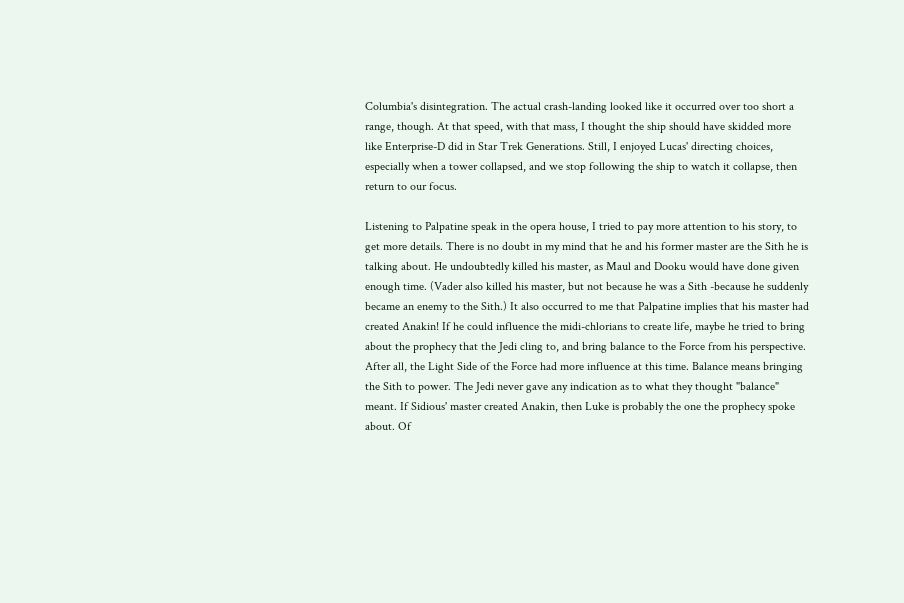Columbia's disintegration. The actual crash-landing looked like it occurred over too short a range, though. At that speed, with that mass, I thought the ship should have skidded more like Enterprise-D did in Star Trek Generations. Still, I enjoyed Lucas' directing choices, especially when a tower collapsed, and we stop following the ship to watch it collapse, then return to our focus.

Listening to Palpatine speak in the opera house, I tried to pay more attention to his story, to get more details. There is no doubt in my mind that he and his former master are the Sith he is talking about. He undoubtedly killed his master, as Maul and Dooku would have done given enough time. (Vader also killed his master, but not because he was a Sith -because he suddenly became an enemy to the Sith.) It also occurred to me that Palpatine implies that his master had created Anakin! If he could influence the midi-chlorians to create life, maybe he tried to bring about the prophecy that the Jedi cling to, and bring balance to the Force from his perspective. After all, the Light Side of the Force had more influence at this time. Balance means bringing the Sith to power. The Jedi never gave any indication as to what they thought "balance" meant. If Sidious' master created Anakin, then Luke is probably the one the prophecy spoke about. Of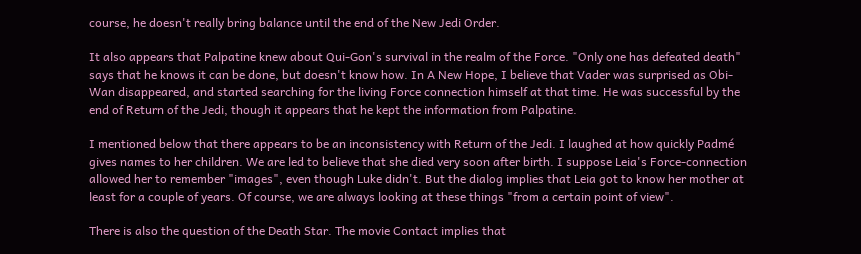course, he doesn't really bring balance until the end of the New Jedi Order.

It also appears that Palpatine knew about Qui-Gon's survival in the realm of the Force. "Only one has defeated death" says that he knows it can be done, but doesn't know how. In A New Hope, I believe that Vader was surprised as Obi-Wan disappeared, and started searching for the living Force connection himself at that time. He was successful by the end of Return of the Jedi, though it appears that he kept the information from Palpatine.

I mentioned below that there appears to be an inconsistency with Return of the Jedi. I laughed at how quickly Padmé gives names to her children. We are led to believe that she died very soon after birth. I suppose Leia's Force-connection allowed her to remember "images", even though Luke didn't. But the dialog implies that Leia got to know her mother at least for a couple of years. Of course, we are always looking at these things "from a certain point of view".

There is also the question of the Death Star. The movie Contact implies that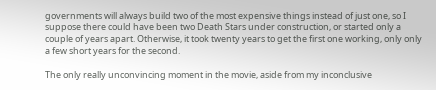governments will always build two of the most expensive things instead of just one, so I suppose there could have been two Death Stars under construction, or started only a couple of years apart. Otherwise, it took twenty years to get the first one working, only only a few short years for the second.

The only really unconvincing moment in the movie, aside from my inconclusive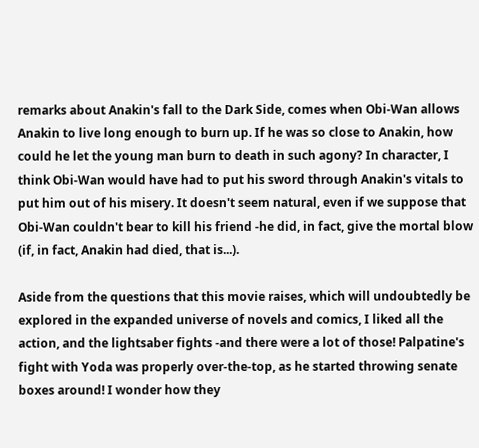remarks about Anakin's fall to the Dark Side, comes when Obi-Wan allows Anakin to live long enough to burn up. If he was so close to Anakin, how could he let the young man burn to death in such agony? In character, I think Obi-Wan would have had to put his sword through Anakin's vitals to put him out of his misery. It doesn't seem natural, even if we suppose that Obi-Wan couldn't bear to kill his friend -he did, in fact, give the mortal blow (if, in fact, Anakin had died, that is...).

Aside from the questions that this movie raises, which will undoubtedly be explored in the expanded universe of novels and comics, I liked all the action, and the lightsaber fights -and there were a lot of those! Palpatine's fight with Yoda was properly over-the-top, as he started throwing senate boxes around! I wonder how they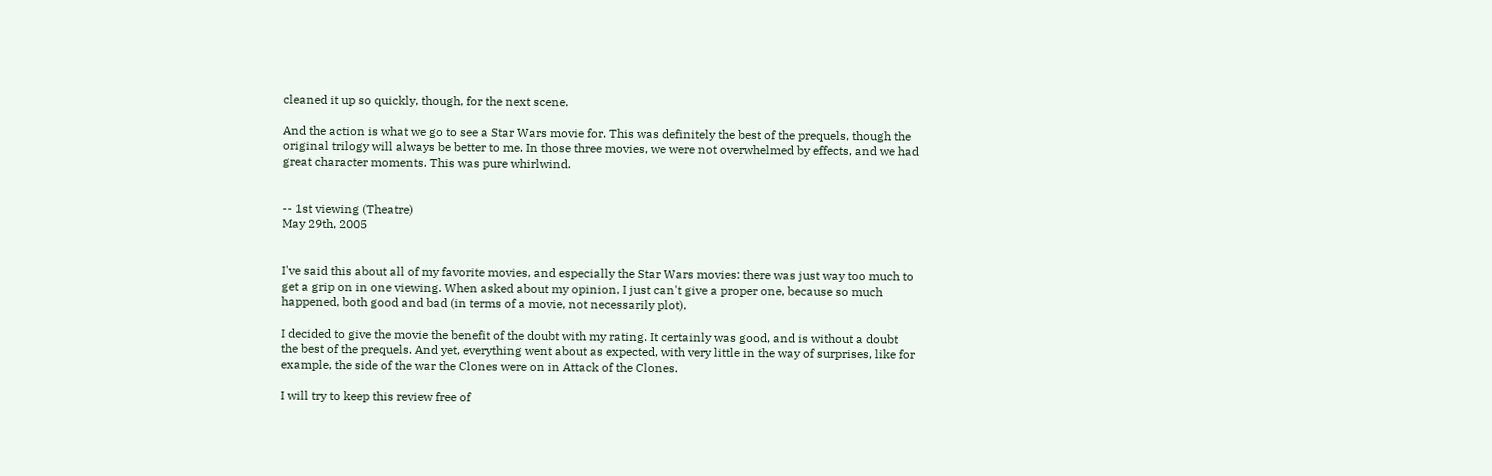cleaned it up so quickly, though, for the next scene.

And the action is what we go to see a Star Wars movie for. This was definitely the best of the prequels, though the original trilogy will always be better to me. In those three movies, we were not overwhelmed by effects, and we had great character moments. This was pure whirlwind.


-- 1st viewing (Theatre)
May 29th, 2005


I've said this about all of my favorite movies, and especially the Star Wars movies: there was just way too much to get a grip on in one viewing. When asked about my opinion, I just can't give a proper one, because so much happened, both good and bad (in terms of a movie, not necessarily plot).

I decided to give the movie the benefit of the doubt with my rating. It certainly was good, and is without a doubt the best of the prequels. And yet, everything went about as expected, with very little in the way of surprises, like for example, the side of the war the Clones were on in Attack of the Clones.

I will try to keep this review free of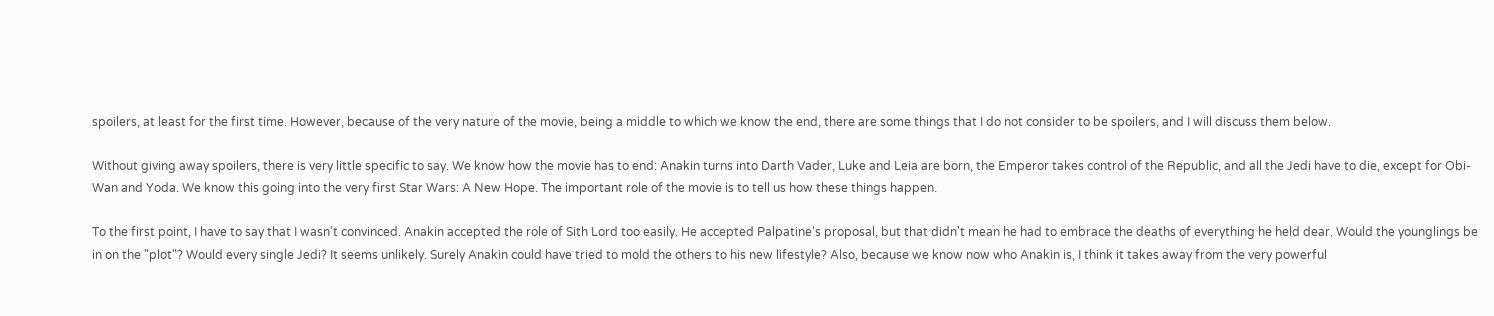spoilers, at least for the first time. However, because of the very nature of the movie, being a middle to which we know the end, there are some things that I do not consider to be spoilers, and I will discuss them below.

Without giving away spoilers, there is very little specific to say. We know how the movie has to end: Anakin turns into Darth Vader, Luke and Leia are born, the Emperor takes control of the Republic, and all the Jedi have to die, except for Obi-Wan and Yoda. We know this going into the very first Star Wars: A New Hope. The important role of the movie is to tell us how these things happen.

To the first point, I have to say that I wasn't convinced. Anakin accepted the role of Sith Lord too easily. He accepted Palpatine's proposal, but that didn't mean he had to embrace the deaths of everything he held dear. Would the younglings be in on the "plot"? Would every single Jedi? It seems unlikely. Surely Anakin could have tried to mold the others to his new lifestyle? Also, because we know now who Anakin is, I think it takes away from the very powerful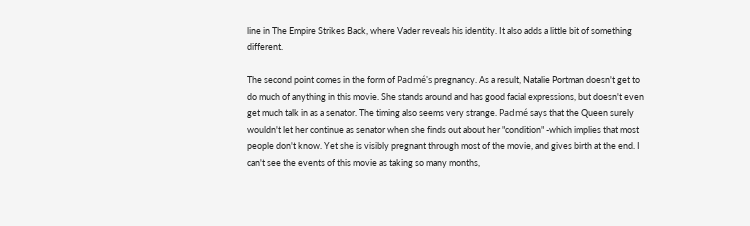line in The Empire Strikes Back, where Vader reveals his identity. It also adds a little bit of something different.

The second point comes in the form of Padmé's pregnancy. As a result, Natalie Portman doesn't get to do much of anything in this movie. She stands around and has good facial expressions, but doesn't even get much talk in as a senator. The timing also seems very strange. Padmé says that the Queen surely wouldn't let her continue as senator when she finds out about her "condition" -which implies that most people don't know. Yet she is visibly pregnant through most of the movie, and gives birth at the end. I can't see the events of this movie as taking so many months,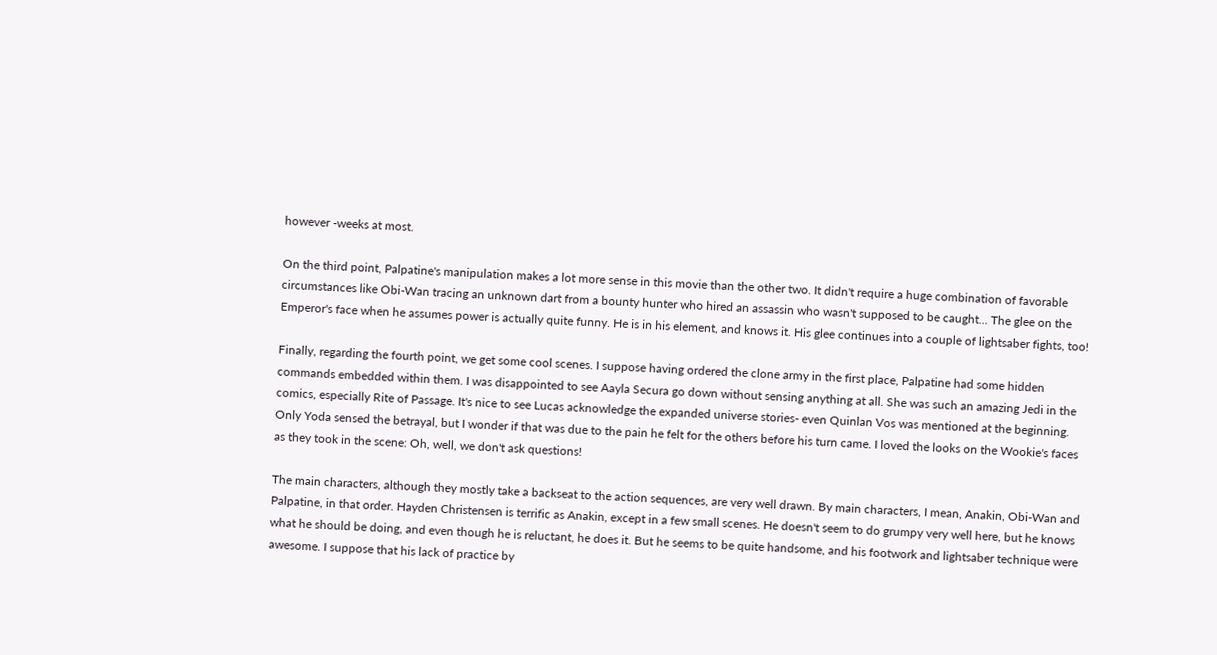however -weeks at most.

On the third point, Palpatine's manipulation makes a lot more sense in this movie than the other two. It didn't require a huge combination of favorable circumstances like Obi-Wan tracing an unknown dart from a bounty hunter who hired an assassin who wasn't supposed to be caught... The glee on the Emperor's face when he assumes power is actually quite funny. He is in his element, and knows it. His glee continues into a couple of lightsaber fights, too!

Finally, regarding the fourth point, we get some cool scenes. I suppose having ordered the clone army in the first place, Palpatine had some hidden commands embedded within them. I was disappointed to see Aayla Secura go down without sensing anything at all. She was such an amazing Jedi in the comics, especially Rite of Passage. It's nice to see Lucas acknowledge the expanded universe stories- even Quinlan Vos was mentioned at the beginning. Only Yoda sensed the betrayal, but I wonder if that was due to the pain he felt for the others before his turn came. I loved the looks on the Wookie's faces as they took in the scene: Oh, well, we don't ask questions!

The main characters, although they mostly take a backseat to the action sequences, are very well drawn. By main characters, I mean, Anakin, Obi-Wan and Palpatine, in that order. Hayden Christensen is terrific as Anakin, except in a few small scenes. He doesn't seem to do grumpy very well here, but he knows what he should be doing, and even though he is reluctant, he does it. But he seems to be quite handsome, and his footwork and lightsaber technique were awesome. I suppose that his lack of practice by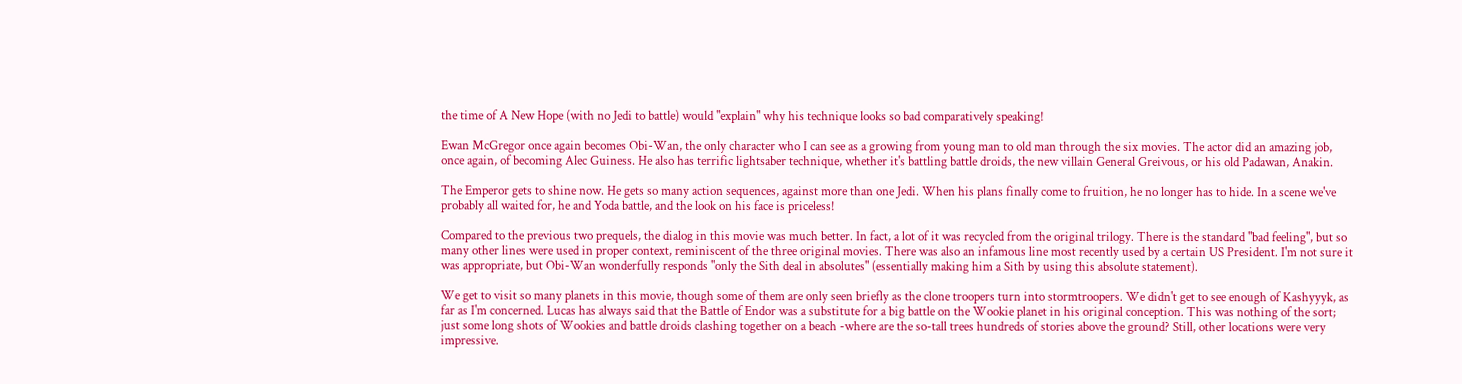the time of A New Hope (with no Jedi to battle) would "explain" why his technique looks so bad comparatively speaking!

Ewan McGregor once again becomes Obi-Wan, the only character who I can see as a growing from young man to old man through the six movies. The actor did an amazing job, once again, of becoming Alec Guiness. He also has terrific lightsaber technique, whether it's battling battle droids, the new villain General Greivous, or his old Padawan, Anakin.

The Emperor gets to shine now. He gets so many action sequences, against more than one Jedi. When his plans finally come to fruition, he no longer has to hide. In a scene we've probably all waited for, he and Yoda battle, and the look on his face is priceless!

Compared to the previous two prequels, the dialog in this movie was much better. In fact, a lot of it was recycled from the original trilogy. There is the standard "bad feeling", but so many other lines were used in proper context, reminiscent of the three original movies. There was also an infamous line most recently used by a certain US President. I'm not sure it was appropriate, but Obi-Wan wonderfully responds "only the Sith deal in absolutes" (essentially making him a Sith by using this absolute statement).

We get to visit so many planets in this movie, though some of them are only seen briefly as the clone troopers turn into stormtroopers. We didn't get to see enough of Kashyyyk, as far as I'm concerned. Lucas has always said that the Battle of Endor was a substitute for a big battle on the Wookie planet in his original conception. This was nothing of the sort; just some long shots of Wookies and battle droids clashing together on a beach -where are the so-tall trees hundreds of stories above the ground? Still, other locations were very impressive.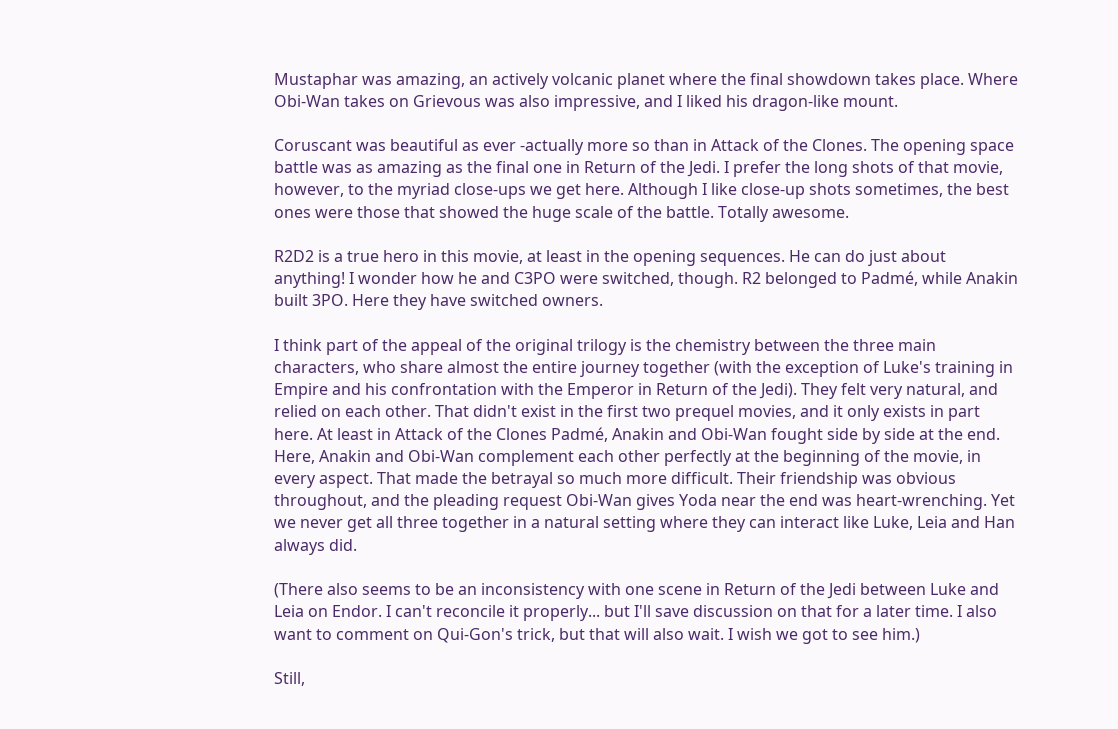Mustaphar was amazing, an actively volcanic planet where the final showdown takes place. Where Obi-Wan takes on Grievous was also impressive, and I liked his dragon-like mount.

Coruscant was beautiful as ever -actually more so than in Attack of the Clones. The opening space battle was as amazing as the final one in Return of the Jedi. I prefer the long shots of that movie, however, to the myriad close-ups we get here. Although I like close-up shots sometimes, the best ones were those that showed the huge scale of the battle. Totally awesome.

R2D2 is a true hero in this movie, at least in the opening sequences. He can do just about anything! I wonder how he and C3PO were switched, though. R2 belonged to Padmé, while Anakin built 3PO. Here they have switched owners.

I think part of the appeal of the original trilogy is the chemistry between the three main characters, who share almost the entire journey together (with the exception of Luke's training in Empire and his confrontation with the Emperor in Return of the Jedi). They felt very natural, and relied on each other. That didn't exist in the first two prequel movies, and it only exists in part here. At least in Attack of the Clones Padmé, Anakin and Obi-Wan fought side by side at the end. Here, Anakin and Obi-Wan complement each other perfectly at the beginning of the movie, in every aspect. That made the betrayal so much more difficult. Their friendship was obvious throughout, and the pleading request Obi-Wan gives Yoda near the end was heart-wrenching. Yet we never get all three together in a natural setting where they can interact like Luke, Leia and Han always did.

(There also seems to be an inconsistency with one scene in Return of the Jedi between Luke and Leia on Endor. I can't reconcile it properly... but I'll save discussion on that for a later time. I also want to comment on Qui-Gon's trick, but that will also wait. I wish we got to see him.)

Still,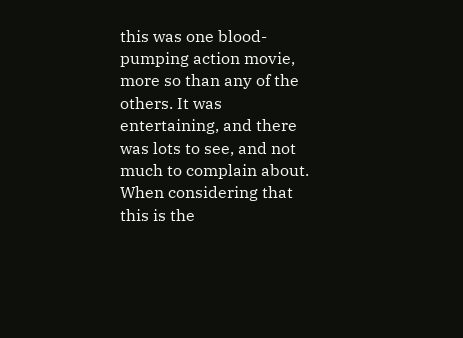this was one blood-pumping action movie, more so than any of the others. It was entertaining, and there was lots to see, and not much to complain about. When considering that this is the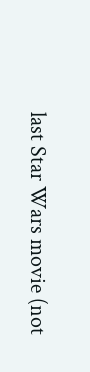last Star Wars movie (not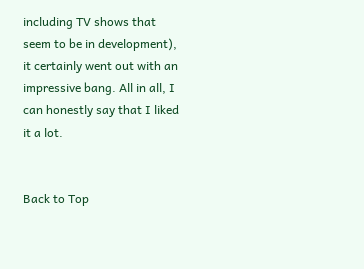including TV shows that seem to be in development), it certainly went out with an impressive bang. All in all, I can honestly say that I liked it a lot.


Back to Top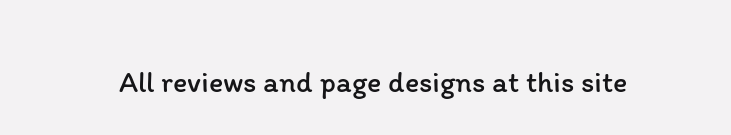All reviews and page designs at this site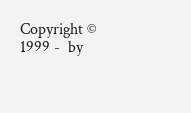Copyright © 1999 -  by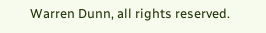Warren Dunn, all rights reserved.